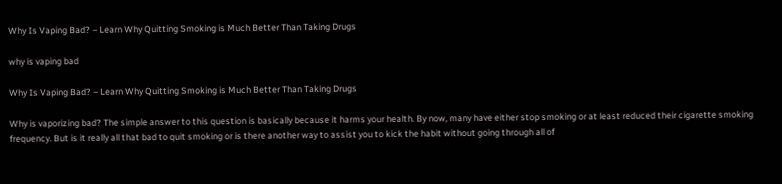Why Is Vaping Bad? – Learn Why Quitting Smoking is Much Better Than Taking Drugs

why is vaping bad

Why Is Vaping Bad? – Learn Why Quitting Smoking is Much Better Than Taking Drugs

Why is vaporizing bad? The simple answer to this question is basically because it harms your health. By now, many have either stop smoking or at least reduced their cigarette smoking frequency. But is it really all that bad to quit smoking or is there another way to assist you to kick the habit without going through all of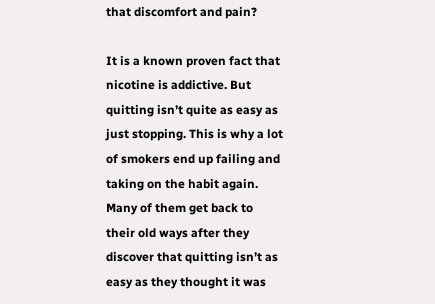that discomfort and pain?

It is a known proven fact that nicotine is addictive. But quitting isn’t quite as easy as just stopping. This is why a lot of smokers end up failing and taking on the habit again. Many of them get back to their old ways after they discover that quitting isn’t as easy as they thought it was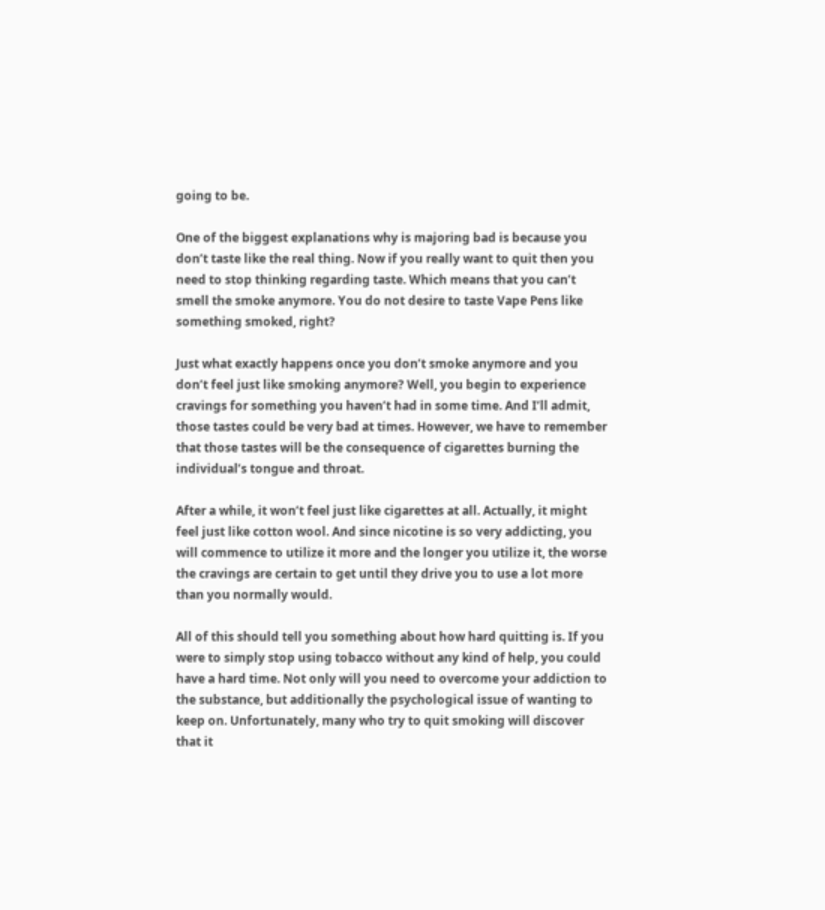going to be.

One of the biggest explanations why is majoring bad is because you don’t taste like the real thing. Now if you really want to quit then you need to stop thinking regarding taste. Which means that you can’t smell the smoke anymore. You do not desire to taste Vape Pens like something smoked, right?

Just what exactly happens once you don’t smoke anymore and you don’t feel just like smoking anymore? Well, you begin to experience cravings for something you haven’t had in some time. And I’ll admit, those tastes could be very bad at times. However, we have to remember that those tastes will be the consequence of cigarettes burning the individual’s tongue and throat.

After a while, it won’t feel just like cigarettes at all. Actually, it might feel just like cotton wool. And since nicotine is so very addicting, you will commence to utilize it more and the longer you utilize it, the worse the cravings are certain to get until they drive you to use a lot more than you normally would.

All of this should tell you something about how hard quitting is. If you were to simply stop using tobacco without any kind of help, you could have a hard time. Not only will you need to overcome your addiction to the substance, but additionally the psychological issue of wanting to keep on. Unfortunately, many who try to quit smoking will discover that it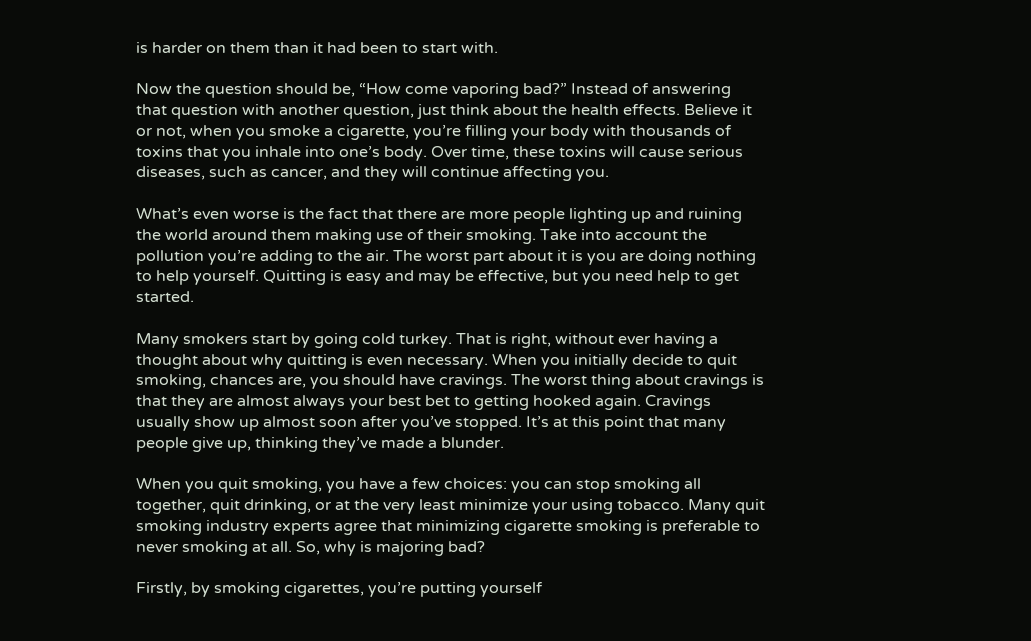is harder on them than it had been to start with.

Now the question should be, “How come vaporing bad?” Instead of answering that question with another question, just think about the health effects. Believe it or not, when you smoke a cigarette, you’re filling your body with thousands of toxins that you inhale into one’s body. Over time, these toxins will cause serious diseases, such as cancer, and they will continue affecting you.

What’s even worse is the fact that there are more people lighting up and ruining the world around them making use of their smoking. Take into account the pollution you’re adding to the air. The worst part about it is you are doing nothing to help yourself. Quitting is easy and may be effective, but you need help to get started.

Many smokers start by going cold turkey. That is right, without ever having a thought about why quitting is even necessary. When you initially decide to quit smoking, chances are, you should have cravings. The worst thing about cravings is that they are almost always your best bet to getting hooked again. Cravings usually show up almost soon after you’ve stopped. It’s at this point that many people give up, thinking they’ve made a blunder.

When you quit smoking, you have a few choices: you can stop smoking all together, quit drinking, or at the very least minimize your using tobacco. Many quit smoking industry experts agree that minimizing cigarette smoking is preferable to never smoking at all. So, why is majoring bad?

Firstly, by smoking cigarettes, you’re putting yourself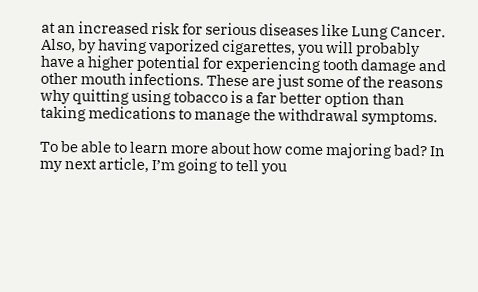at an increased risk for serious diseases like Lung Cancer. Also, by having vaporized cigarettes, you will probably have a higher potential for experiencing tooth damage and other mouth infections. These are just some of the reasons why quitting using tobacco is a far better option than taking medications to manage the withdrawal symptoms.

To be able to learn more about how come majoring bad? In my next article, I’m going to tell you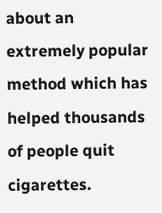about an extremely popular method which has helped thousands of people quit cigarettes.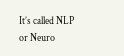It’s called NLP or Neuro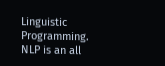Linguistic Programming. NLP is an all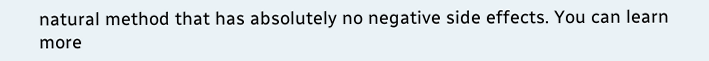natural method that has absolutely no negative side effects. You can learn more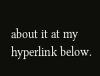about it at my hyperlink below.